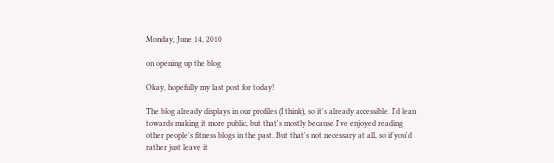Monday, June 14, 2010

on opening up the blog

Okay, hopefully my last post for today!

The blog already displays in our profiles (I think), so it's already accessible. I'd lean towards making it more public, but that's mostly because I've enjoyed reading other people's fitness blogs in the past. But that's not necessary at all, so if you'd rather just leave it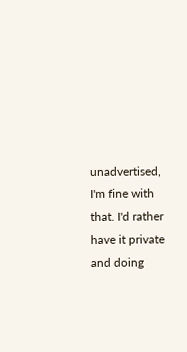unadvertised, I'm fine with that. I'd rather have it private and doing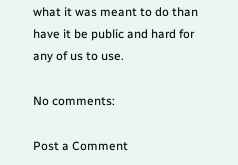what it was meant to do than have it be public and hard for any of us to use.

No comments:

Post a Comment